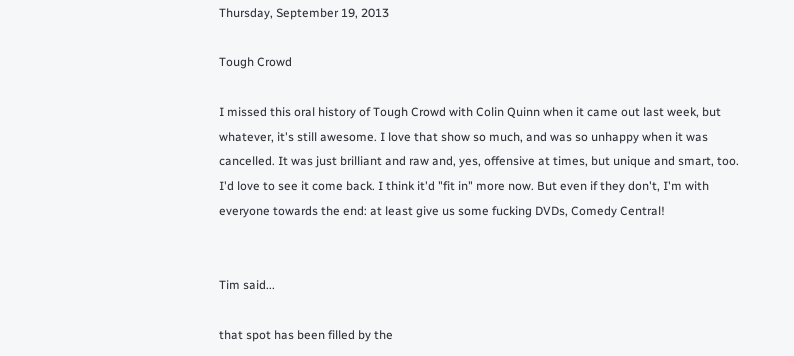Thursday, September 19, 2013

Tough Crowd

I missed this oral history of Tough Crowd with Colin Quinn when it came out last week, but whatever, it's still awesome. I love that show so much, and was so unhappy when it was cancelled. It was just brilliant and raw and, yes, offensive at times, but unique and smart, too. I'd love to see it come back. I think it'd "fit in" more now. But even if they don't, I'm with everyone towards the end: at least give us some fucking DVDs, Comedy Central!


Tim said...

that spot has been filled by the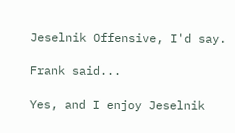Jeselnik Offensive, I'd say.

Frank said...

Yes, and I enjoy Jeselnik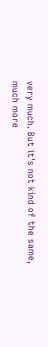very much. But it's not kind of the same, much more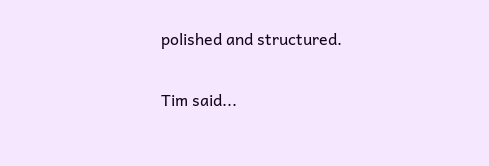polished and structured.

Tim said...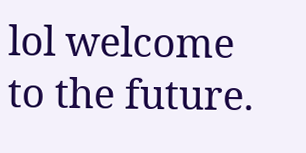lol welcome to the future.